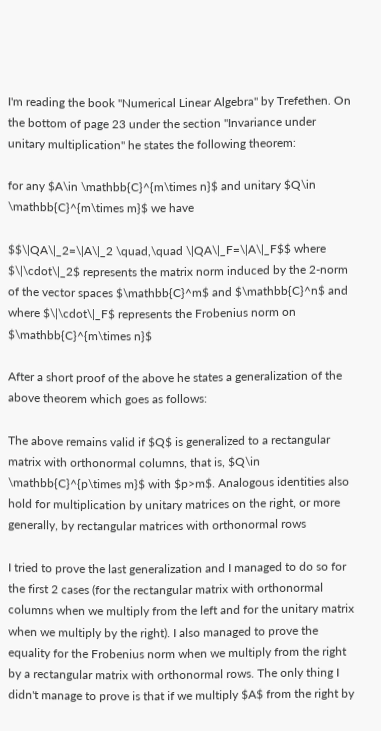I'm reading the book "Numerical Linear Algebra" by Trefethen. On the bottom of page 23 under the section "Invariance under unitary multiplication" he states the following theorem:

for any $A\in \mathbb{C}^{m\times n}$ and unitary $Q\in \mathbb{C}^{m\times m}$ we have

$$\|QA\|_2=\|A\|_2 \quad,\quad \|QA\|_F=\|A\|_F$$ where $\|\cdot\|_2$ represents the matrix norm induced by the 2-norm of the vector spaces $\mathbb{C}^m$ and $\mathbb{C}^n$ and where $\|\cdot\|_F$ represents the Frobenius norm on $\mathbb{C}^{m\times n}$

After a short proof of the above he states a generalization of the above theorem which goes as follows:

The above remains valid if $Q$ is generalized to a rectangular matrix with orthonormal columns, that is, $Q\in \mathbb{C}^{p\times m}$ with $p>m$. Analogous identities also hold for multiplication by unitary matrices on the right, or more generally, by rectangular matrices with orthonormal rows

I tried to prove the last generalization and I managed to do so for the first 2 cases (for the rectangular matrix with orthonormal columns when we multiply from the left and for the unitary matrix when we multiply by the right). I also managed to prove the equality for the Frobenius norm when we multiply from the right by a rectangular matrix with orthonormal rows. The only thing I didn't manage to prove is that if we multiply $A$ from the right by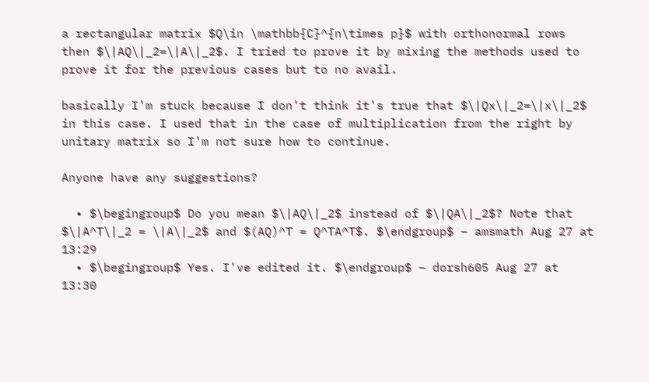a rectangular matrix $Q\in \mathbb{C}^{n\times p}$ with orthonormal rows then $\|AQ\|_2=\|A\|_2$. I tried to prove it by mixing the methods used to prove it for the previous cases but to no avail.

basically I'm stuck because I don't think it's true that $\|Qx\|_2=\|x\|_2$ in this case. I used that in the case of multiplication from the right by unitary matrix so I'm not sure how to continue.

Anyone have any suggestions?

  • $\begingroup$ Do you mean $\|AQ\|_2$ instead of $\|QA\|_2$? Note that $\|A^T\|_2 = \|A\|_2$ and $(AQ)^T = Q^TA^T$. $\endgroup$ – amsmath Aug 27 at 13:29
  • $\begingroup$ Yes. I've edited it. $\endgroup$ – dorsh605 Aug 27 at 13:30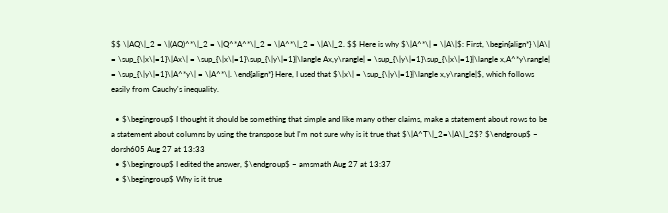$$ \|AQ\|_2 = \|(AQ)^*\|_2 = \|Q^*A^*\|_2 = \|A^*\|_2 = \|A\|_2. $$ Here is why $\|A^*\| = \|A\|$: First, \begin{align*} \|A\| = \sup_{\|x\|=1}\|Ax\| = \sup_{\|x\|=1}\sup_{\|y\|=1}|\langle Ax,y\rangle| = \sup_{\|y\|=1}\sup_{\|x\|=1}|\langle x,A^*y\rangle| = \sup_{\|y\|=1}\|A^*y\| = \|A^*\|. \end{align*} Here, I used that $\|x\| = \sup_{\|y\|=1}|\langle x,y\rangle|$, which follows easily from Cauchy's inequality.

  • $\begingroup$ I thought it should be something that simple and like many other claims, make a statement about rows to be a statement about columns by using the transpose but I'm not sure why is it true that $\|A^T\|_2=\|A\|_2$? $\endgroup$ – dorsh605 Aug 27 at 13:33
  • $\begingroup$ I edited the answer, $\endgroup$ – amsmath Aug 27 at 13:37
  • $\begingroup$ Why is it true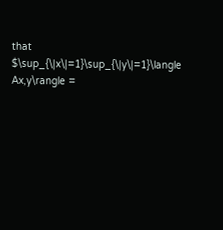that $\sup_{\|x\|=1}\sup_{\|y\|=1}\langle Ax,y\rangle =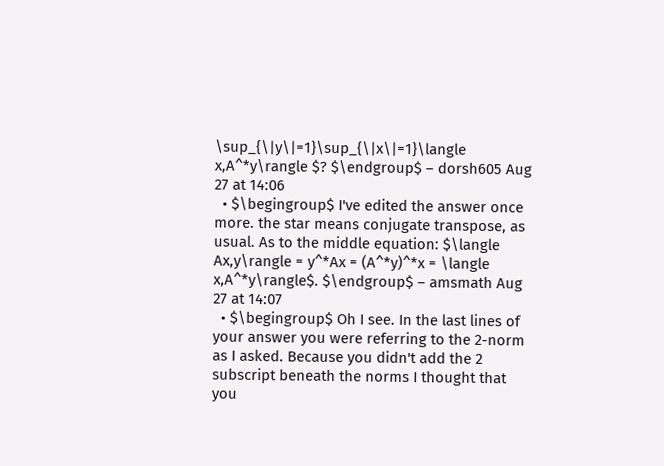\sup_{\|y\|=1}\sup_{\|x\|=1}\langle x,A^*y\rangle $? $\endgroup$ – dorsh605 Aug 27 at 14:06
  • $\begingroup$ I've edited the answer once more. the star means conjugate transpose, as usual. As to the middle equation: $\langle Ax,y\rangle = y^*Ax = (A^*y)^*x = \langle x,A^*y\rangle$. $\endgroup$ – amsmath Aug 27 at 14:07
  • $\begingroup$ Oh I see. In the last lines of your answer you were referring to the 2-norm as I asked. Because you didn't add the 2 subscript beneath the norms I thought that you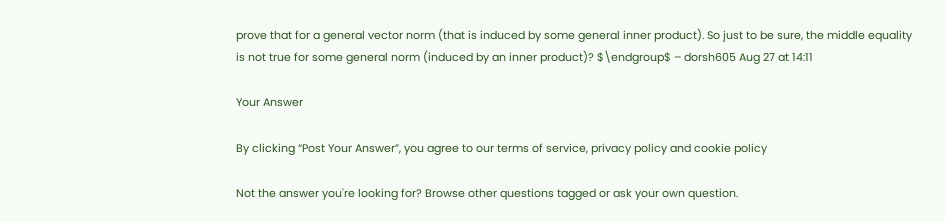prove that for a general vector norm (that is induced by some general inner product). So just to be sure, the middle equality is not true for some general norm (induced by an inner product)? $\endgroup$ – dorsh605 Aug 27 at 14:11

Your Answer

By clicking “Post Your Answer”, you agree to our terms of service, privacy policy and cookie policy

Not the answer you're looking for? Browse other questions tagged or ask your own question.